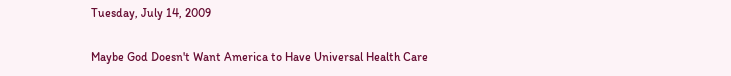Tuesday, July 14, 2009

Maybe God Doesn't Want America to Have Universal Health Care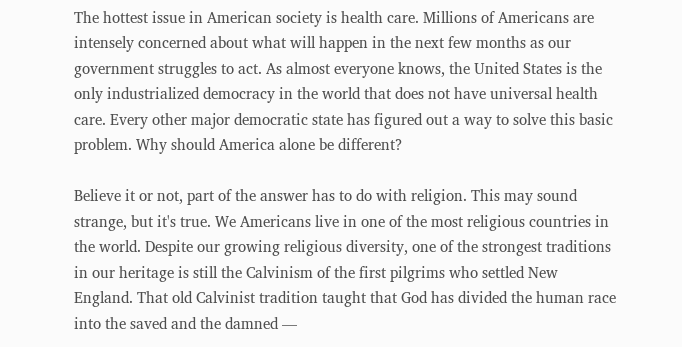The hottest issue in American society is health care. Millions of Americans are intensely concerned about what will happen in the next few months as our government struggles to act. As almost everyone knows, the United States is the only industrialized democracy in the world that does not have universal health care. Every other major democratic state has figured out a way to solve this basic problem. Why should America alone be different?

Believe it or not, part of the answer has to do with religion. This may sound strange, but it's true. We Americans live in one of the most religious countries in the world. Despite our growing religious diversity, one of the strongest traditions in our heritage is still the Calvinism of the first pilgrims who settled New England. That old Calvinist tradition taught that God has divided the human race into the saved and the damned —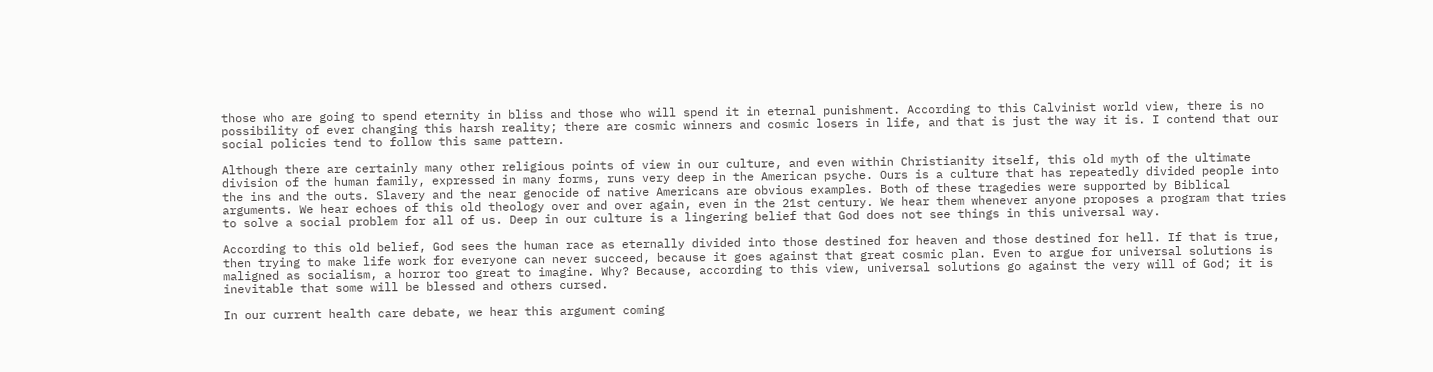those who are going to spend eternity in bliss and those who will spend it in eternal punishment. According to this Calvinist world view, there is no possibility of ever changing this harsh reality; there are cosmic winners and cosmic losers in life, and that is just the way it is. I contend that our social policies tend to follow this same pattern.

Although there are certainly many other religious points of view in our culture, and even within Christianity itself, this old myth of the ultimate division of the human family, expressed in many forms, runs very deep in the American psyche. Ours is a culture that has repeatedly divided people into the ins and the outs. Slavery and the near genocide of native Americans are obvious examples. Both of these tragedies were supported by Biblical arguments. We hear echoes of this old theology over and over again, even in the 21st century. We hear them whenever anyone proposes a program that tries to solve a social problem for all of us. Deep in our culture is a lingering belief that God does not see things in this universal way.

According to this old belief, God sees the human race as eternally divided into those destined for heaven and those destined for hell. If that is true, then trying to make life work for everyone can never succeed, because it goes against that great cosmic plan. Even to argue for universal solutions is maligned as socialism, a horror too great to imagine. Why? Because, according to this view, universal solutions go against the very will of God; it is inevitable that some will be blessed and others cursed.

In our current health care debate, we hear this argument coming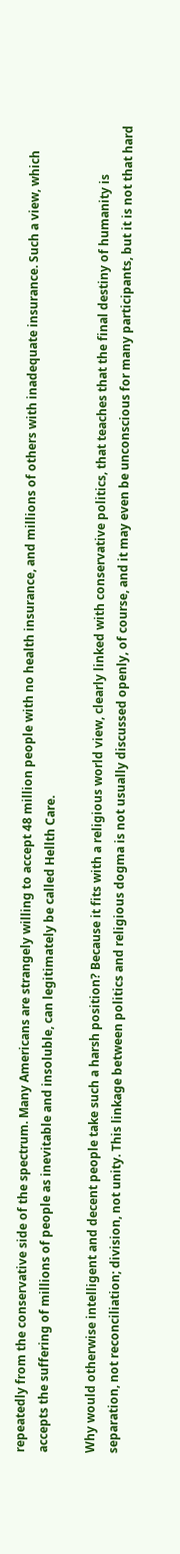repeatedly from the conservative side of the spectrum. Many Americans are strangely willing to accept 48 million people with no health insurance, and millions of others with inadequate insurance. Such a view, which accepts the suffering of millions of people as inevitable and insoluble, can legitimately be called Hellth Care.

Why would otherwise intelligent and decent people take such a harsh position? Because it fits with a religious world view, clearly linked with conservative politics, that teaches that the final destiny of humanity is separation, not reconciliation; division, not unity. This linkage between politics and religious dogma is not usually discussed openly, of course, and it may even be unconscious for many participants, but it is not that hard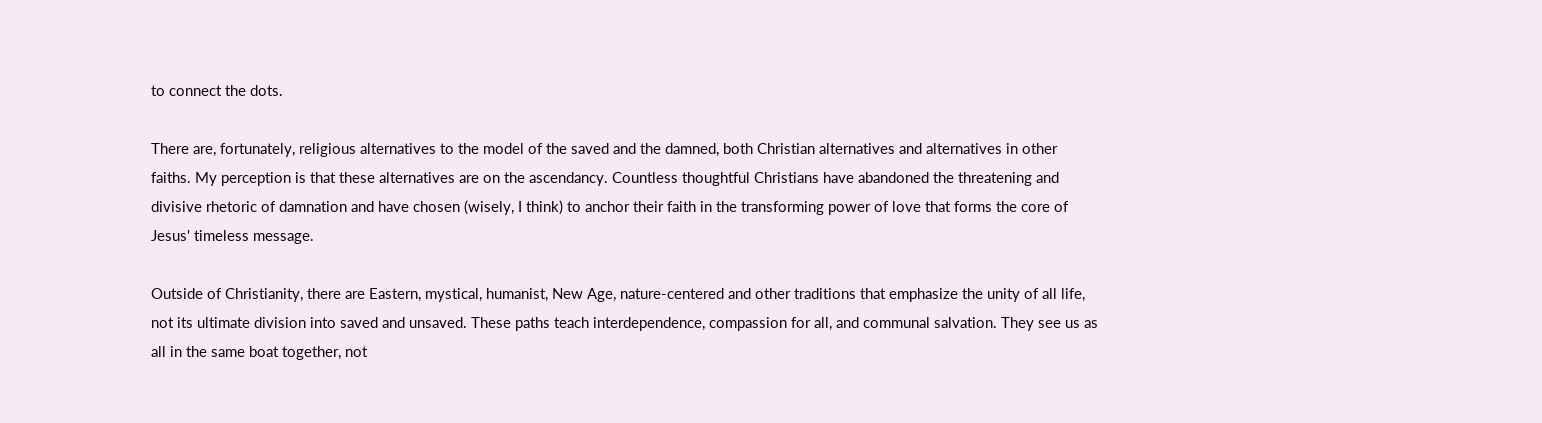to connect the dots.

There are, fortunately, religious alternatives to the model of the saved and the damned, both Christian alternatives and alternatives in other faiths. My perception is that these alternatives are on the ascendancy. Countless thoughtful Christians have abandoned the threatening and divisive rhetoric of damnation and have chosen (wisely, I think) to anchor their faith in the transforming power of love that forms the core of Jesus' timeless message.

Outside of Christianity, there are Eastern, mystical, humanist, New Age, nature-centered and other traditions that emphasize the unity of all life, not its ultimate division into saved and unsaved. These paths teach interdependence, compassion for all, and communal salvation. They see us as all in the same boat together, not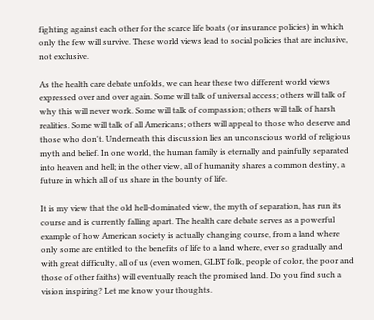fighting against each other for the scarce life boats (or insurance policies) in which only the few will survive. These world views lead to social policies that are inclusive, not exclusive.

As the health care debate unfolds, we can hear these two different world views expressed over and over again. Some will talk of universal access; others will talk of why this will never work. Some will talk of compassion; others will talk of harsh realities. Some will talk of all Americans; others will appeal to those who deserve and those who don't. Underneath this discussion lies an unconscious world of religious myth and belief. In one world, the human family is eternally and painfully separated into heaven and hell; in the other view, all of humanity shares a common destiny, a future in which all of us share in the bounty of life.

It is my view that the old hell-dominated view, the myth of separation, has run its course and is currently falling apart. The health care debate serves as a powerful example of how American society is actually changing course, from a land where only some are entitled to the benefits of life to a land where, ever so gradually and with great difficulty, all of us (even women, GLBT folk, people of color, the poor and those of other faiths) will eventually reach the promised land. Do you find such a vision inspiring? Let me know your thoughts.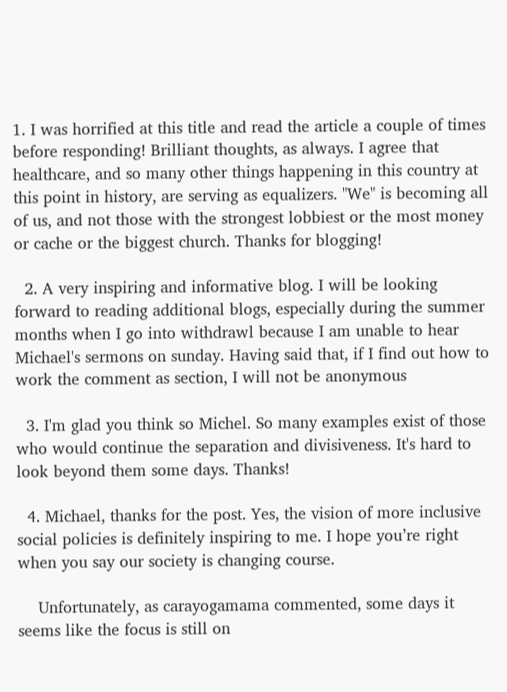1. I was horrified at this title and read the article a couple of times before responding! Brilliant thoughts, as always. I agree that healthcare, and so many other things happening in this country at this point in history, are serving as equalizers. "We" is becoming all of us, and not those with the strongest lobbiest or the most money or cache or the biggest church. Thanks for blogging!

  2. A very inspiring and informative blog. I will be looking forward to reading additional blogs, especially during the summer months when I go into withdrawl because I am unable to hear Michael's sermons on sunday. Having said that, if I find out how to work the comment as section, I will not be anonymous

  3. I'm glad you think so Michel. So many examples exist of those who would continue the separation and divisiveness. It's hard to look beyond them some days. Thanks!

  4. Michael, thanks for the post. Yes, the vision of more inclusive social policies is definitely inspiring to me. I hope you’re right when you say our society is changing course.

    Unfortunately, as carayogamama commented, some days it seems like the focus is still on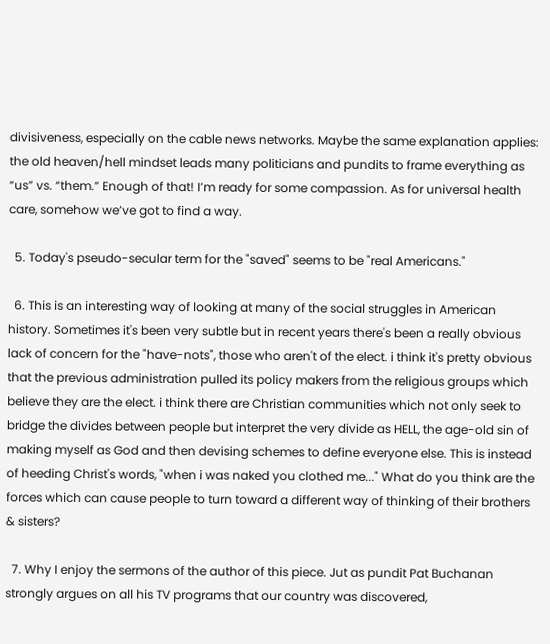divisiveness, especially on the cable news networks. Maybe the same explanation applies: the old heaven/hell mindset leads many politicians and pundits to frame everything as “us” vs. “them.” Enough of that! I’m ready for some compassion. As for universal health care, somehow we’ve got to find a way.

  5. Today's pseudo-secular term for the "saved" seems to be "real Americans."

  6. This is an interesting way of looking at many of the social struggles in American history. Sometimes it's been very subtle but in recent years there's been a really obvious lack of concern for the "have-nots", those who aren't of the elect. i think it's pretty obvious that the previous administration pulled its policy makers from the religious groups which believe they are the elect. i think there are Christian communities which not only seek to bridge the divides between people but interpret the very divide as HELL, the age-old sin of making myself as God and then devising schemes to define everyone else. This is instead of heeding Christ's words, "when i was naked you clothed me..." What do you think are the forces which can cause people to turn toward a different way of thinking of their brothers & sisters?

  7. Why I enjoy the sermons of the author of this piece. Jut as pundit Pat Buchanan strongly argues on all his TV programs that our country was discovered,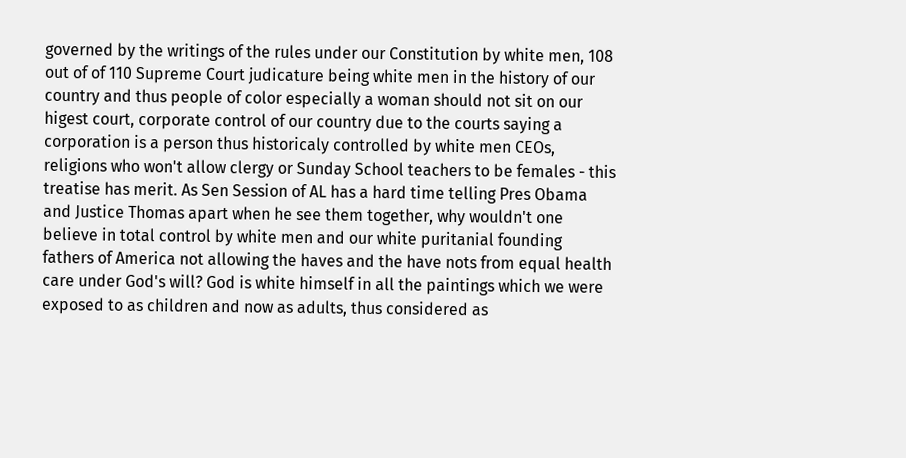governed by the writings of the rules under our Constitution by white men, 108 out of of 110 Supreme Court judicature being white men in the history of our country and thus people of color especially a woman should not sit on our higest court, corporate control of our country due to the courts saying a corporation is a person thus historicaly controlled by white men CEOs, religions who won't allow clergy or Sunday School teachers to be females - this treatise has merit. As Sen Session of AL has a hard time telling Pres Obama and Justice Thomas apart when he see them together, why wouldn't one believe in total control by white men and our white puritanial founding fathers of America not allowing the haves and the have nots from equal health care under God's will? God is white himself in all the paintings which we were exposed to as children and now as adults, thus considered as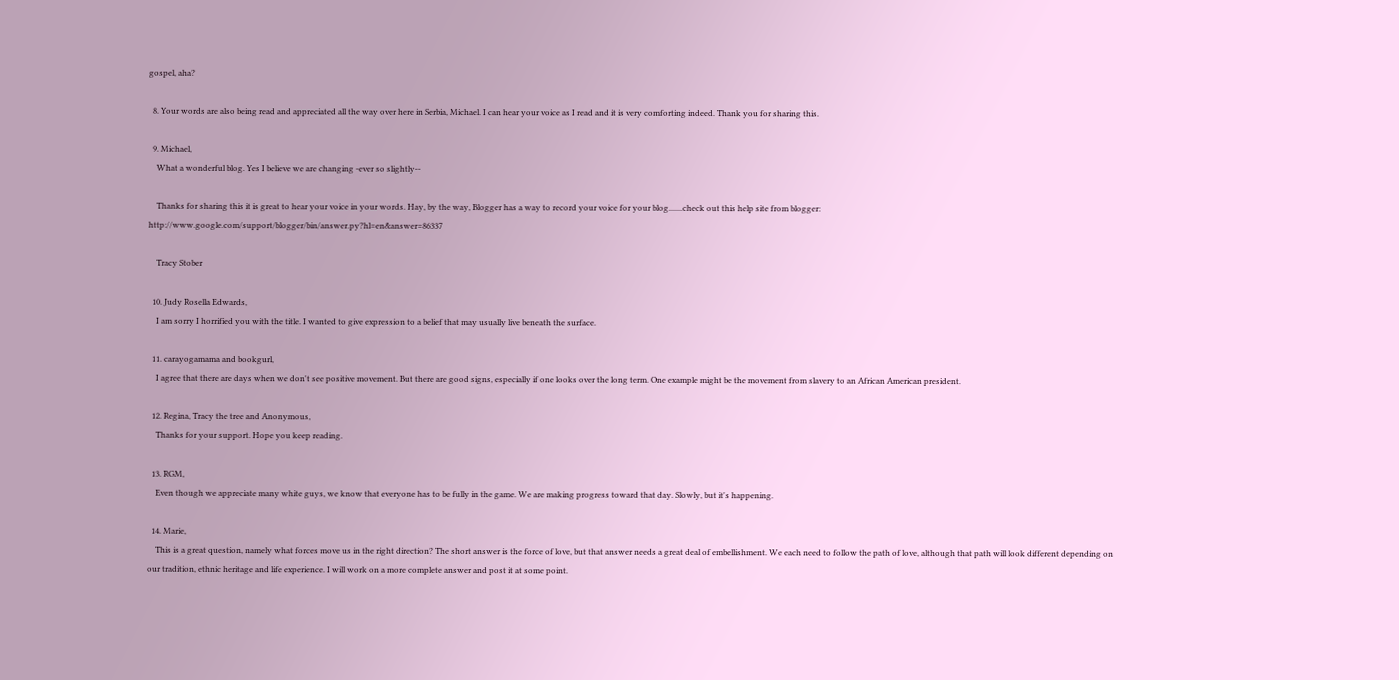gospel, aha?

  8. Your words are also being read and appreciated all the way over here in Serbia, Michael. I can hear your voice as I read and it is very comforting indeed. Thank you for sharing this.

  9. Michael,
    What a wonderful blog. Yes I believe we are changing -ever so slightly--

    Thanks for sharing this it is great to hear your voice in your words. Hay, by the way, Blogger has a way to record your voice for your blog.......check out this help site from blogger: http://www.google.com/support/blogger/bin/answer.py?hl=en&answer=86337

    Tracy Stober

  10. Judy Rosella Edwards,
    I am sorry I horrified you with the title. I wanted to give expression to a belief that may usually live beneath the surface.

  11. carayogamama and bookgurl,
    I agree that there are days when we don't see positive movement. But there are good signs, especially if one looks over the long term. One example might be the movement from slavery to an African American president.

  12. Regina, Tracy the tree and Anonymous,
    Thanks for your support. Hope you keep reading.

  13. RGM,
    Even though we appreciate many white guys, we know that everyone has to be fully in the game. We are making progress toward that day. Slowly, but it's happening.

  14. Marie,
    This is a great question, namely what forces move us in the right direction? The short answer is the force of love, but that answer needs a great deal of embellishment. We each need to follow the path of love, although that path will look different depending on our tradition, ethnic heritage and life experience. I will work on a more complete answer and post it at some point.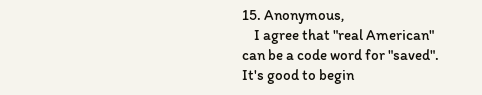15. Anonymous,
    I agree that "real American" can be a code word for "saved". It's good to begin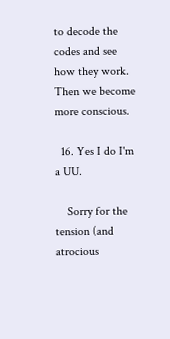to decode the codes and see how they work. Then we become more conscious.

  16. Yes I do I'm a UU.

    Sorry for the tension (and atrocious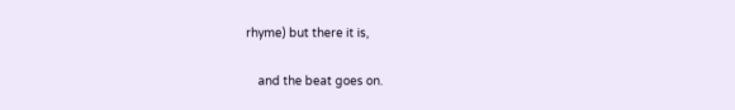rhyme) but there it is,

    and the beat goes on.